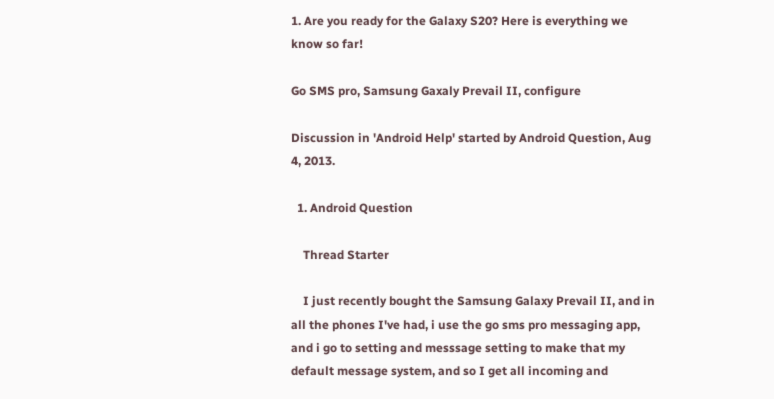1. Are you ready for the Galaxy S20? Here is everything we know so far!

Go SMS pro, Samsung Gaxaly Prevail II, configure

Discussion in 'Android Help' started by Android Question, Aug 4, 2013.

  1. Android Question

    Thread Starter

    I just recently bought the Samsung Galaxy Prevail II, and in all the phones I've had, i use the go sms pro messaging app, and i go to setting and messsage setting to make that my default message system, and so I get all incoming and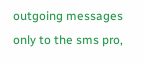outgoing messages only to the sms pro,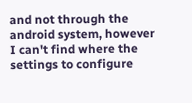and not through the android system, however I can't find where the settings to configure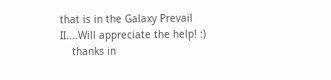that is in the Galaxy Prevail II....Will appreciate the help! :)
    thanks in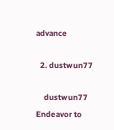advance

  2. dustwun77

    dustwun77 Endeavor to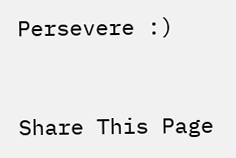Persevere :)


Share This Page